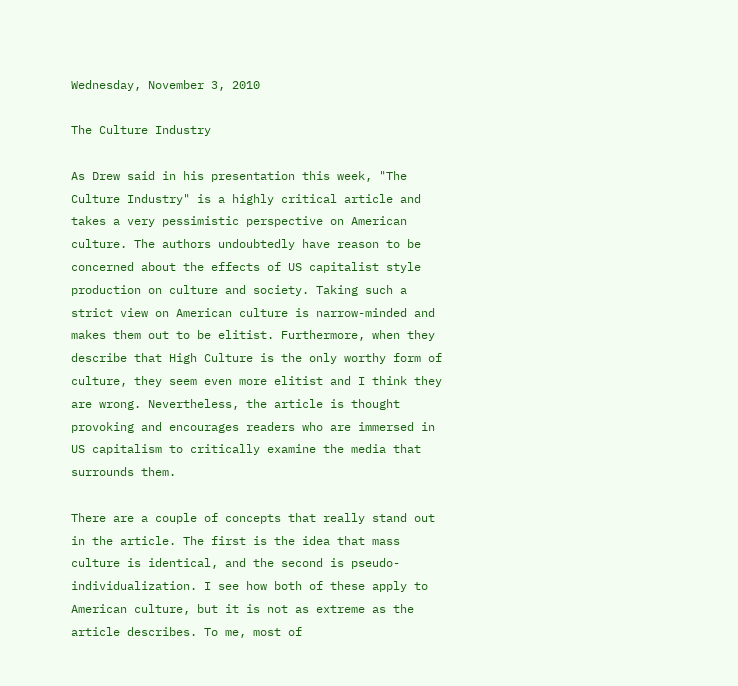Wednesday, November 3, 2010

The Culture Industry

As Drew said in his presentation this week, "The Culture Industry" is a highly critical article and takes a very pessimistic perspective on American culture. The authors undoubtedly have reason to be concerned about the effects of US capitalist style production on culture and society. Taking such a strict view on American culture is narrow-minded and makes them out to be elitist. Furthermore, when they describe that High Culture is the only worthy form of culture, they seem even more elitist and I think they are wrong. Nevertheless, the article is thought provoking and encourages readers who are immersed in US capitalism to critically examine the media that surrounds them.

There are a couple of concepts that really stand out in the article. The first is the idea that mass culture is identical, and the second is pseudo-individualization. I see how both of these apply to American culture, but it is not as extreme as the article describes. To me, most of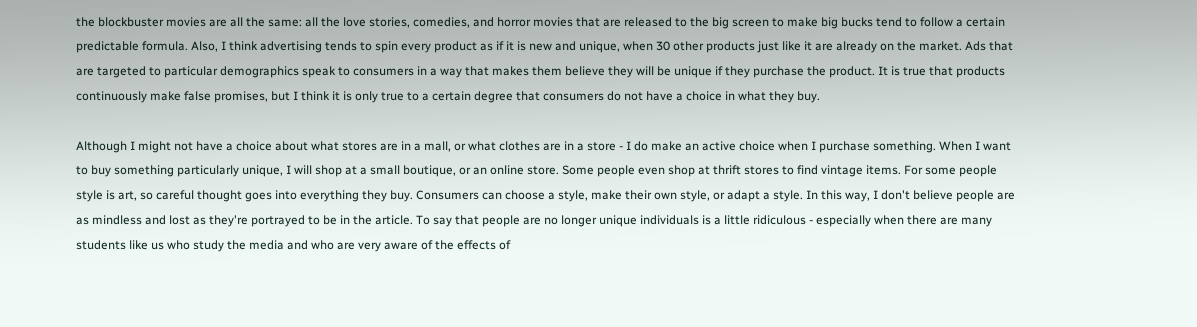the blockbuster movies are all the same: all the love stories, comedies, and horror movies that are released to the big screen to make big bucks tend to follow a certain predictable formula. Also, I think advertising tends to spin every product as if it is new and unique, when 30 other products just like it are already on the market. Ads that are targeted to particular demographics speak to consumers in a way that makes them believe they will be unique if they purchase the product. It is true that products continuously make false promises, but I think it is only true to a certain degree that consumers do not have a choice in what they buy.

Although I might not have a choice about what stores are in a mall, or what clothes are in a store - I do make an active choice when I purchase something. When I want to buy something particularly unique, I will shop at a small boutique, or an online store. Some people even shop at thrift stores to find vintage items. For some people style is art, so careful thought goes into everything they buy. Consumers can choose a style, make their own style, or adapt a style. In this way, I don't believe people are as mindless and lost as they're portrayed to be in the article. To say that people are no longer unique individuals is a little ridiculous - especially when there are many students like us who study the media and who are very aware of the effects of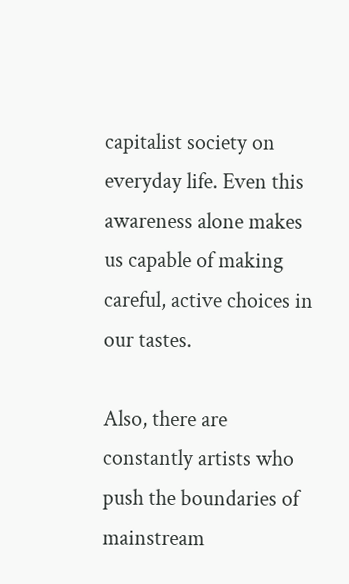capitalist society on everyday life. Even this awareness alone makes us capable of making careful, active choices in our tastes.

Also, there are constantly artists who push the boundaries of mainstream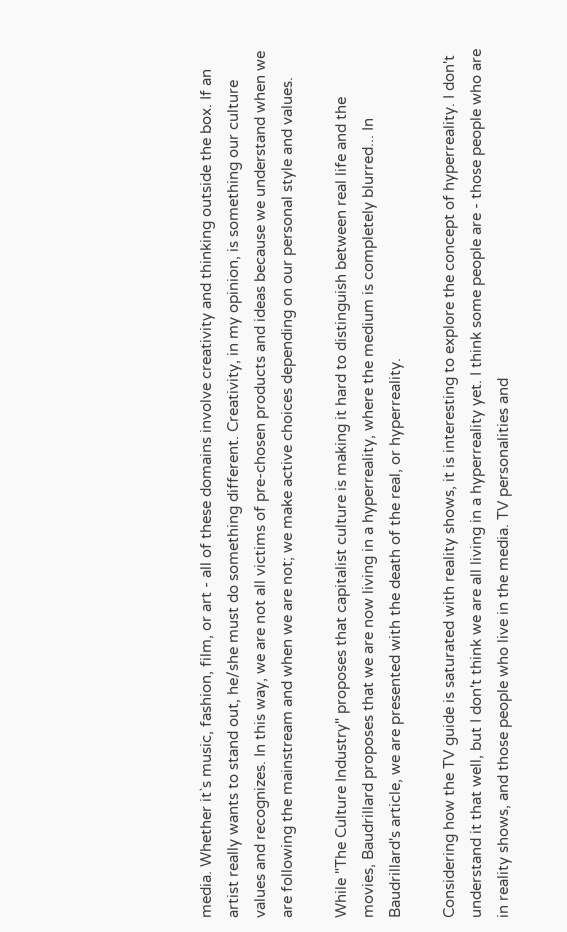media. Whether it`s music, fashion, film, or art - all of these domains involve creativity and thinking outside the box. If an artist really wants to stand out, he/she must do something different. Creativity, in my opinion, is something our culture values and recognizes. In this way, we are not all victims of pre-chosen products and ideas because we understand when we are following the mainstream and when we are not; we make active choices depending on our personal style and values.

While "The Culture Industry" proposes that capitalist culture is making it hard to distinguish between real life and the movies, Baudrillard proposes that we are now living in a hyperreality, where the medium is completely blurred... In Baudrillard's article, we are presented with the death of the real, or hyperreality.

Considering how the TV guide is saturated with reality shows, it is interesting to explore the concept of hyperreality. I don't understand it that well, but I don't think we are all living in a hyperreality yet. I think some people are - those people who are in reality shows, and those people who live in the media. TV personalities and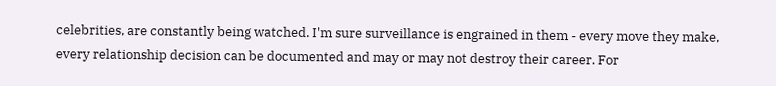celebrities, are constantly being watched. I'm sure surveillance is engrained in them - every move they make, every relationship decision can be documented and may or may not destroy their career. For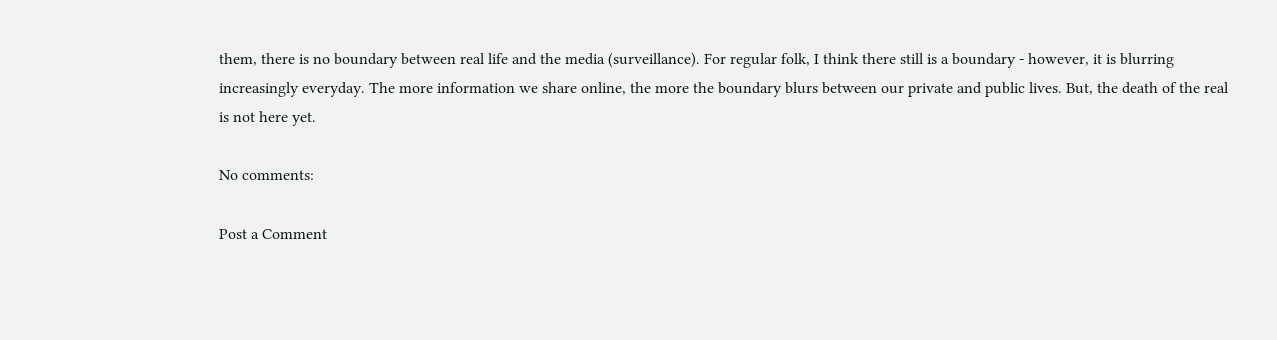them, there is no boundary between real life and the media (surveillance). For regular folk, I think there still is a boundary - however, it is blurring increasingly everyday. The more information we share online, the more the boundary blurs between our private and public lives. But, the death of the real is not here yet.

No comments:

Post a Comment